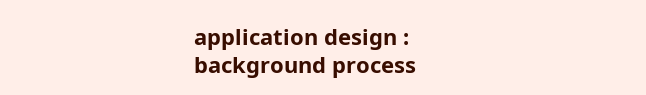application design : background process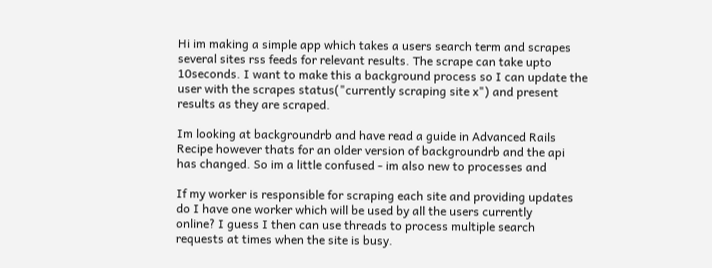Hi im making a simple app which takes a users search term and scrapes
several sites rss feeds for relevant results. The scrape can take upto
10seconds. I want to make this a background process so I can update the
user with the scrapes status("currently scraping site x") and present
results as they are scraped.

Im looking at backgroundrb and have read a guide in Advanced Rails
Recipe however thats for an older version of backgroundrb and the api
has changed. So im a little confused - im also new to processes and

If my worker is responsible for scraping each site and providing updates
do I have one worker which will be used by all the users currently
online? I guess I then can use threads to process multiple search
requests at times when the site is busy.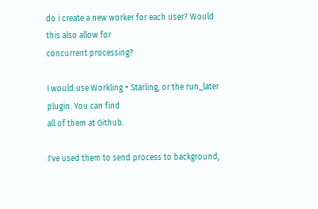do i create a new worker for each user? Would this also allow for
concurrent processing?

I would use Workling + Starling, or the run_later plugin. You can find
all of them at Github.

I've used them to send process to background,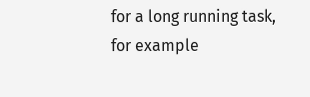for a long running task,
for example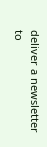deliver a newsletter to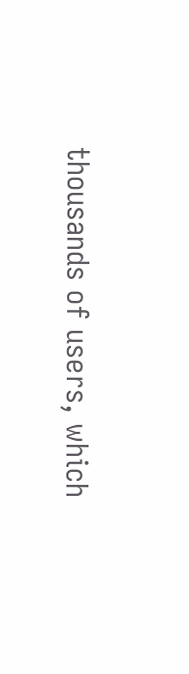thousands of users, which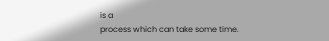is a
process which can take some time.